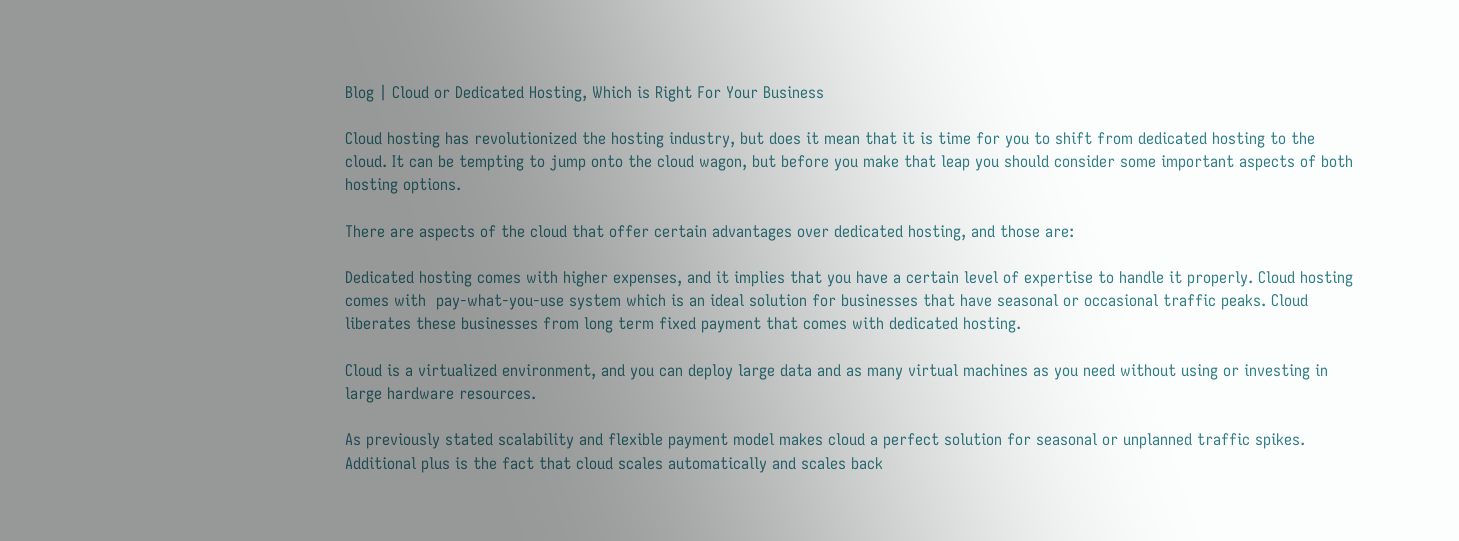Blog | Cloud or Dedicated Hosting, Which is Right For Your Business

Cloud hosting has revolutionized the hosting industry, but does it mean that it is time for you to shift from dedicated hosting to the cloud. It can be tempting to jump onto the cloud wagon, but before you make that leap you should consider some important aspects of both hosting options.

There are aspects of the cloud that offer certain advantages over dedicated hosting, and those are:

Dedicated hosting comes with higher expenses, and it implies that you have a certain level of expertise to handle it properly. Cloud hosting comes with  pay-what-you-use system which is an ideal solution for businesses that have seasonal or occasional traffic peaks. Cloud liberates these businesses from long term fixed payment that comes with dedicated hosting.

Cloud is a virtualized environment, and you can deploy large data and as many virtual machines as you need without using or investing in large hardware resources.

As previously stated scalability and flexible payment model makes cloud a perfect solution for seasonal or unplanned traffic spikes. Additional plus is the fact that cloud scales automatically and scales back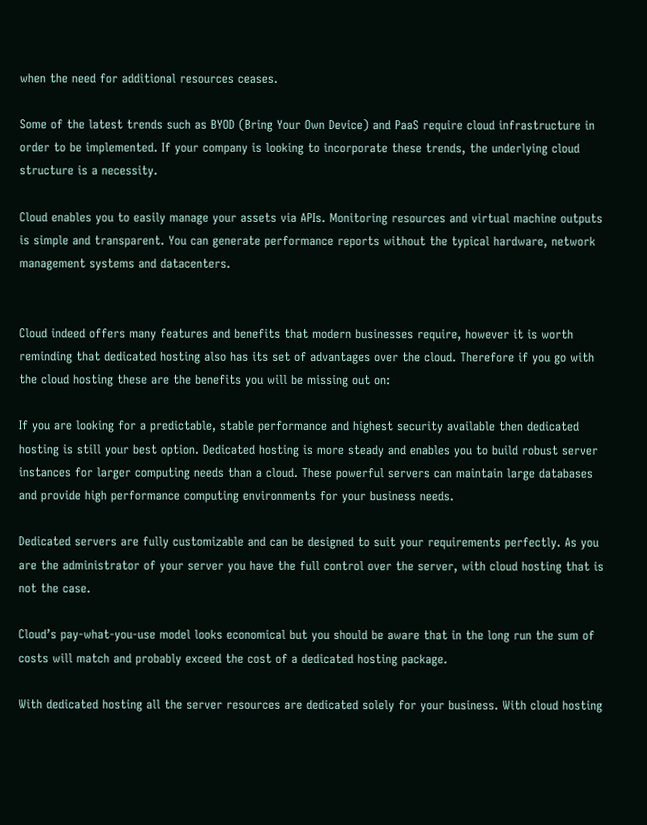when the need for additional resources ceases.

Some of the latest trends such as BYOD (Bring Your Own Device) and PaaS require cloud infrastructure in order to be implemented. If your company is looking to incorporate these trends, the underlying cloud structure is a necessity.

Cloud enables you to easily manage your assets via APIs. Monitoring resources and virtual machine outputs is simple and transparent. You can generate performance reports without the typical hardware, network management systems and datacenters.


Cloud indeed offers many features and benefits that modern businesses require, however it is worth reminding that dedicated hosting also has its set of advantages over the cloud. Therefore if you go with the cloud hosting these are the benefits you will be missing out on:

If you are looking for a predictable, stable performance and highest security available then dedicated hosting is still your best option. Dedicated hosting is more steady and enables you to build robust server instances for larger computing needs than a cloud. These powerful servers can maintain large databases and provide high performance computing environments for your business needs.

Dedicated servers are fully customizable and can be designed to suit your requirements perfectly. As you are the administrator of your server you have the full control over the server, with cloud hosting that is not the case.

Cloud’s pay-what-you-use model looks economical but you should be aware that in the long run the sum of costs will match and probably exceed the cost of a dedicated hosting package.

With dedicated hosting all the server resources are dedicated solely for your business. With cloud hosting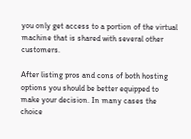you only get access to a portion of the virtual machine that is shared with several other customers.

After listing pros and cons of both hosting options you should be better equipped to make your decision. In many cases the choice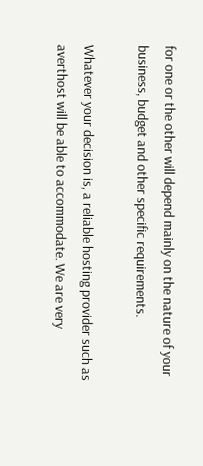for one or the other will depend mainly on the nature of your business, budget and other specific requirements.

Whatever your decision is, a reliable hosting provider such as averthost will be able to accommodate. We are very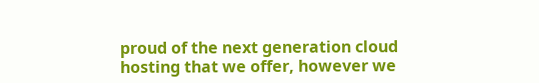proud of the next generation cloud hosting that we offer, however we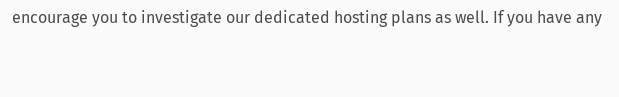encourage you to investigate our dedicated hosting plans as well. If you have any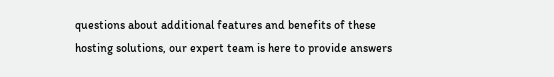questions about additional features and benefits of these hosting solutions, our expert team is here to provide answers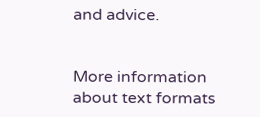and advice.


More information about text formats